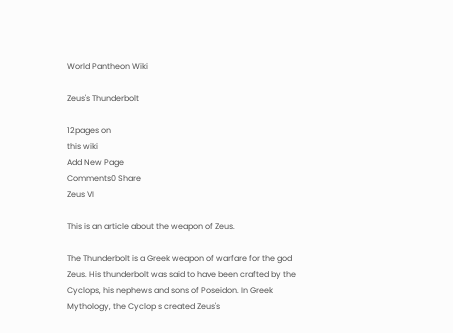World Pantheon Wiki

Zeus's Thunderbolt

12pages on
this wiki
Add New Page
Comments0 Share
Zeus VI

This is an article about the weapon of Zeus.

The Thunderbolt is a Greek weapon of warfare for the god Zeus. His thunderbolt was said to have been crafted by the Cyclops, his nephews and sons of Poseidon. In Greek Mythology, the Cyclop s created Zeus's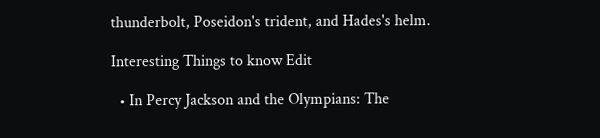thunderbolt, Poseidon's trident, and Hades's helm.

Interesting Things to know Edit

  • In Percy Jackson and the Olympians: The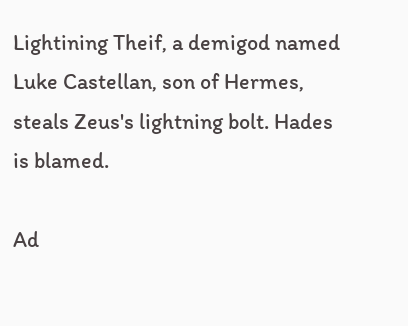Lightining Theif, a demigod named Luke Castellan, son of Hermes, steals Zeus's lightning bolt. Hades is blamed.

Ad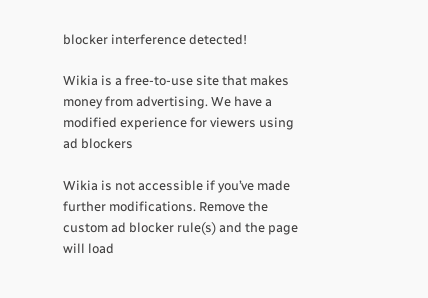blocker interference detected!

Wikia is a free-to-use site that makes money from advertising. We have a modified experience for viewers using ad blockers

Wikia is not accessible if you’ve made further modifications. Remove the custom ad blocker rule(s) and the page will load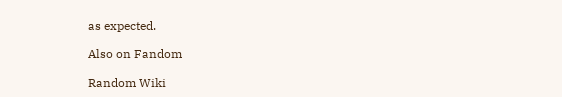as expected.

Also on Fandom

Random Wiki